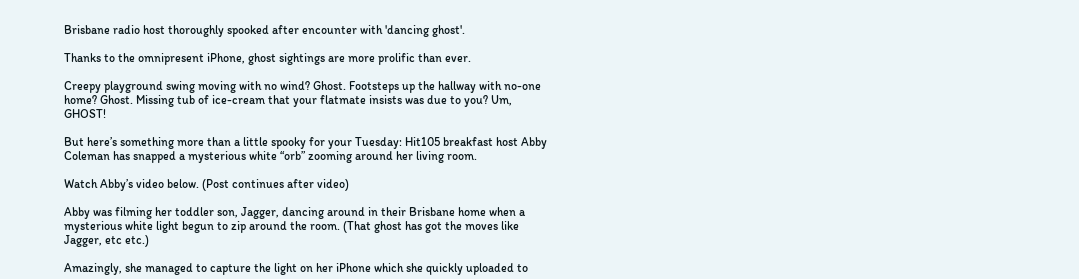Brisbane radio host thoroughly spooked after encounter with 'dancing ghost'.

Thanks to the omnipresent iPhone, ghost sightings are more prolific than ever.

Creepy playground swing moving with no wind? Ghost. Footsteps up the hallway with no-one home? Ghost. Missing tub of ice-cream that your flatmate insists was due to you? Um, GHOST!

But here’s something more than a little spooky for your Tuesday: Hit105 breakfast host Abby Coleman has snapped a mysterious white “orb” zooming around her living room.

Watch Abby’s video below. (Post continues after video)

Abby was filming her toddler son, Jagger, dancing around in their Brisbane home when a mysterious white light begun to zip around the room. (That ghost has got the moves like Jagger, etc etc.)

Amazingly, she managed to capture the light on her iPhone which she quickly uploaded to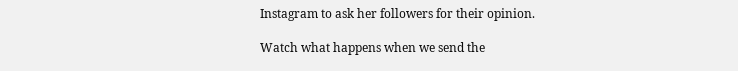Instagram to ask her followers for their opinion.

Watch what happens when we send the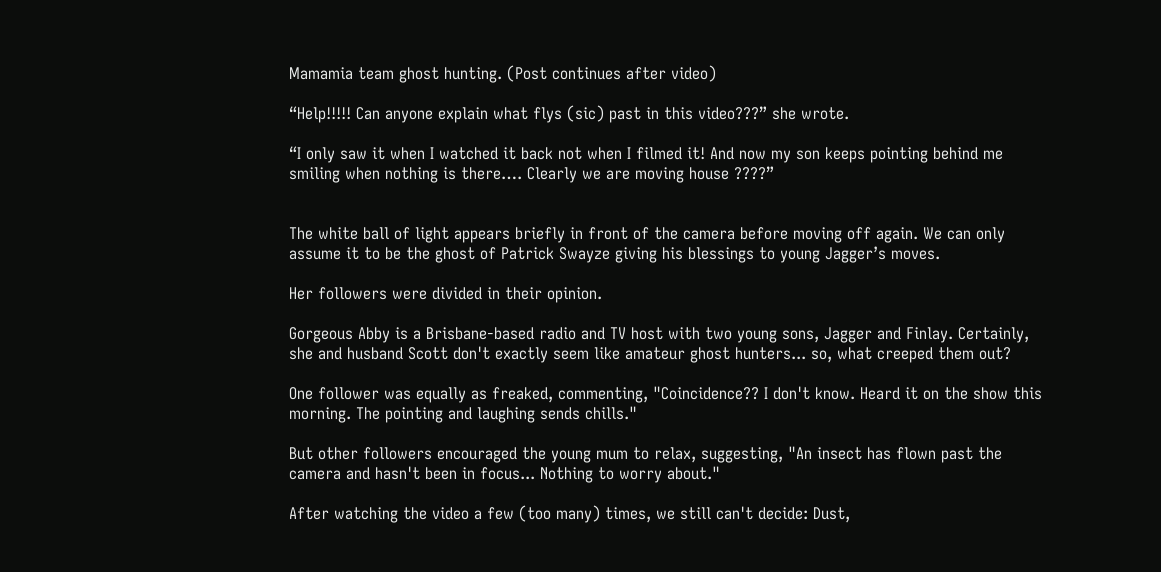Mamamia team ghost hunting. (Post continues after video)

“Help!!!!! Can anyone explain what flys (sic) past in this video???” she wrote.

“I only saw it when I watched it back not when I filmed it! And now my son keeps pointing behind me smiling when nothing is there…. Clearly we are moving house ????”


The white ball of light appears briefly in front of the camera before moving off again. We can only assume it to be the ghost of Patrick Swayze giving his blessings to young Jagger’s moves.

Her followers were divided in their opinion.

Gorgeous Abby is a Brisbane-based radio and TV host with two young sons, Jagger and Finlay. Certainly, she and husband Scott don't exactly seem like amateur ghost hunters... so, what creeped them out?

One follower was equally as freaked, commenting, "Coincidence?? I don't know. Heard it on the show this morning. The pointing and laughing sends chills."

But other followers encouraged the young mum to relax, suggesting, "An insect has flown past the camera and hasn't been in focus... Nothing to worry about."

After watching the video a few (too many) times, we still can't decide: Dust,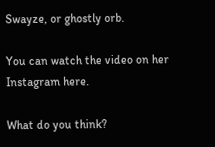Swayze, or ghostly orb.

You can watch the video on her Instagram here.

What do you think?